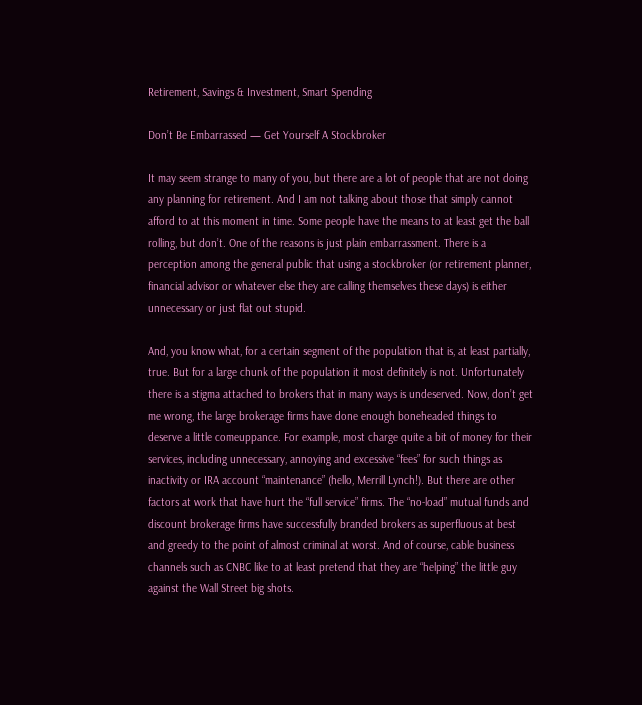Retirement, Savings & Investment, Smart Spending

Don’t Be Embarrassed — Get Yourself A Stockbroker

It may seem strange to many of you, but there are a lot of people that are not doing any planning for retirement. And I am not talking about those that simply cannot afford to at this moment in time. Some people have the means to at least get the ball rolling, but don’t. One of the reasons is just plain embarrassment. There is a perception among the general public that using a stockbroker (or retirement planner, financial advisor or whatever else they are calling themselves these days) is either unnecessary or just flat out stupid.

And, you know what, for a certain segment of the population that is, at least partially, true. But for a large chunk of the population it most definitely is not. Unfortunately there is a stigma attached to brokers that in many ways is undeserved. Now, don’t get me wrong, the large brokerage firms have done enough boneheaded things to deserve a little comeuppance. For example, most charge quite a bit of money for their services, including unnecessary, annoying and excessive “fees” for such things as inactivity or IRA account “maintenance” (hello, Merrill Lynch!). But there are other factors at work that have hurt the “full service” firms. The “no-load” mutual funds and discount brokerage firms have successfully branded brokers as superfluous at best and greedy to the point of almost criminal at worst. And of course, cable business channels such as CNBC like to at least pretend that they are “helping” the little guy against the Wall Street big shots.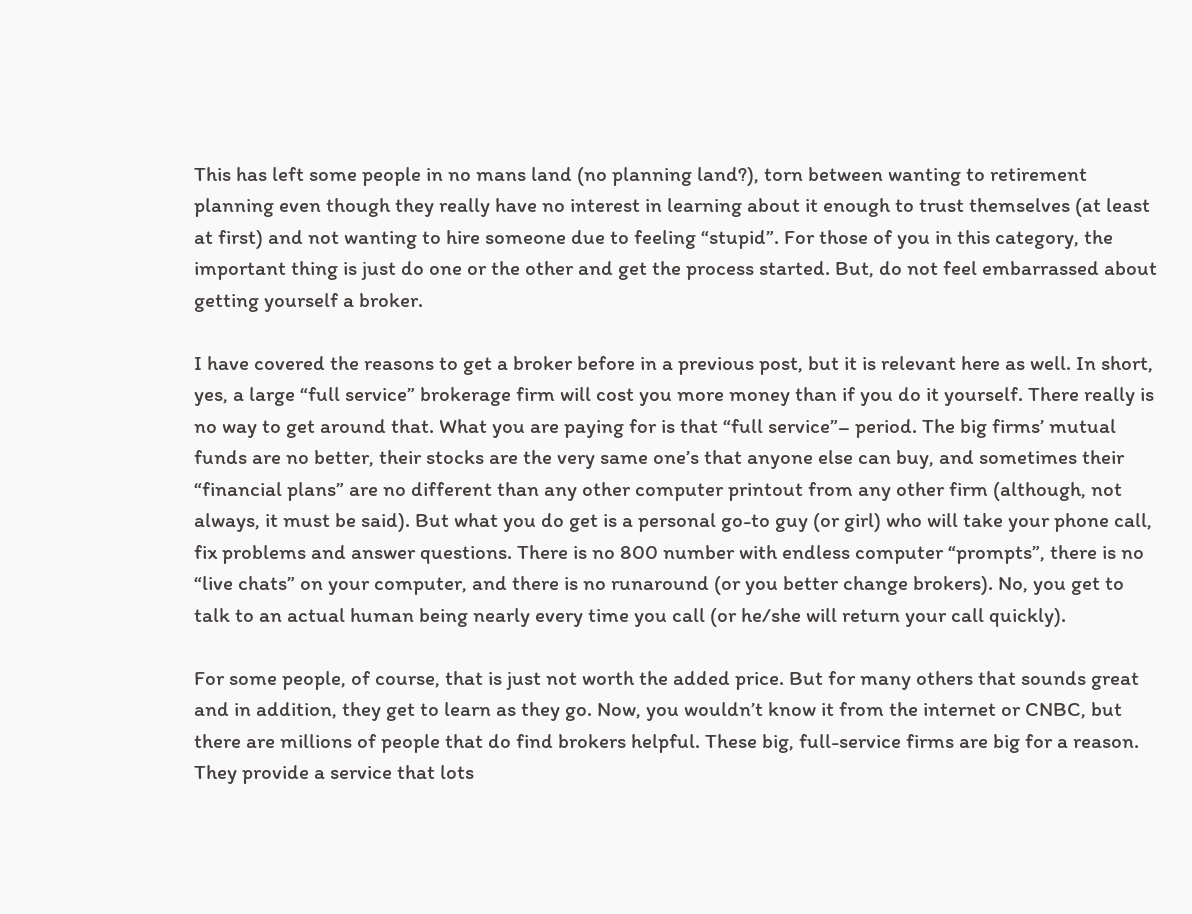This has left some people in no mans land (no planning land?), torn between wanting to retirement planning even though they really have no interest in learning about it enough to trust themselves (at least at first) and not wanting to hire someone due to feeling “stupid”. For those of you in this category, the important thing is just do one or the other and get the process started. But, do not feel embarrassed about getting yourself a broker.

I have covered the reasons to get a broker before in a previous post, but it is relevant here as well. In short, yes, a large “full service” brokerage firm will cost you more money than if you do it yourself. There really is no way to get around that. What you are paying for is that “full service”– period. The big firms’ mutual funds are no better, their stocks are the very same one’s that anyone else can buy, and sometimes their “financial plans” are no different than any other computer printout from any other firm (although, not always, it must be said). But what you do get is a personal go-to guy (or girl) who will take your phone call, fix problems and answer questions. There is no 800 number with endless computer “prompts”, there is no “live chats” on your computer, and there is no runaround (or you better change brokers). No, you get to talk to an actual human being nearly every time you call (or he/she will return your call quickly).

For some people, of course, that is just not worth the added price. But for many others that sounds great and in addition, they get to learn as they go. Now, you wouldn’t know it from the internet or CNBC, but there are millions of people that do find brokers helpful. These big, full-service firms are big for a reason. They provide a service that lots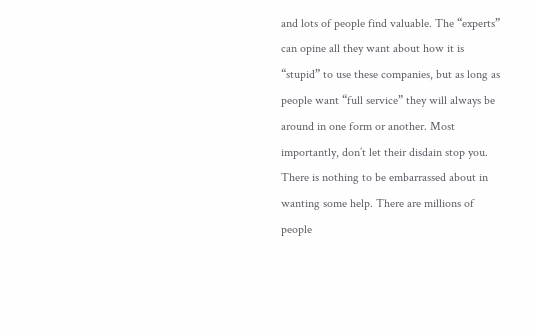and lots of people find valuable. The “experts” can opine all they want about how it is “stupid” to use these companies, but as long as people want “full service” they will always be around in one form or another. Most importantly, don’t let their disdain stop you. There is nothing to be embarrassed about in wanting some help. There are millions of people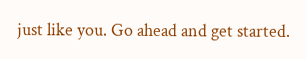just like you. Go ahead and get started.